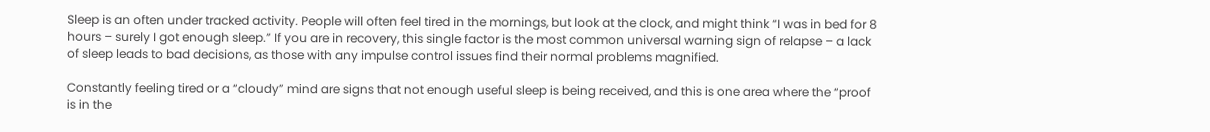Sleep is an often under tracked activity. People will often feel tired in the mornings, but look at the clock, and might think “I was in bed for 8 hours – surely I got enough sleep.” If you are in recovery, this single factor is the most common universal warning sign of relapse – a lack of sleep leads to bad decisions, as those with any impulse control issues find their normal problems magnified.

Constantly feeling tired or a “cloudy” mind are signs that not enough useful sleep is being received, and this is one area where the “proof is in the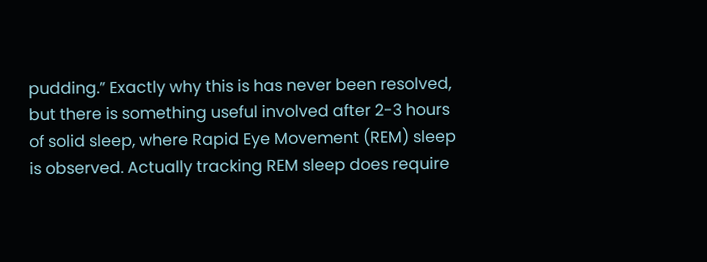pudding.” Exactly why this is has never been resolved, but there is something useful involved after 2-3 hours of solid sleep, where Rapid Eye Movement (REM) sleep is observed. Actually tracking REM sleep does require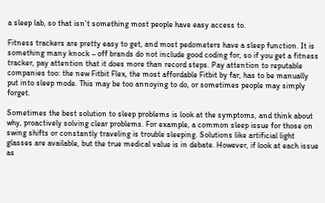a sleep lab, so that isn’t something most people have easy access to.

Fitness trackers are pretty easy to get, and most pedometers have a sleep function. It is something many knock – off brands do not include good coding for, so if you get a fitness tracker, pay attention that it does more than record steps. Pay attention to reputable companies too: the new Fitbit Flex, the most affordable Fitbit by far, has to be manually put into sleep mode. This may be too annoying to do, or sometimes people may simply forget.

Sometimes the best solution to sleep problems is look at the symptoms, and think about why, proactively solving clear problems. For example, a common sleep issue for those on swing shifts or constantly traveling is trouble sleeping. Solutions like artificial light glasses are available, but the true medical value is in debate. However, if look at each issue as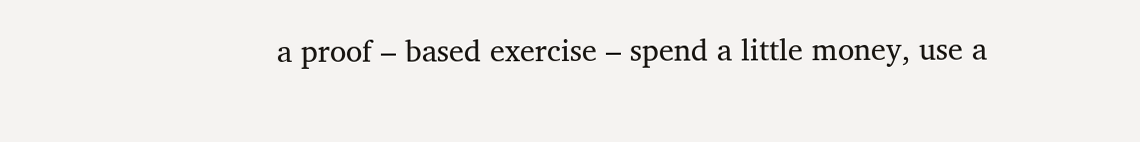a proof – based exercise – spend a little money, use a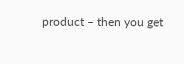product – then you get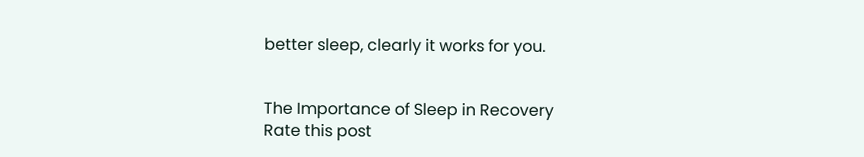better sleep, clearly it works for you.


The Importance of Sleep in Recovery
Rate this post